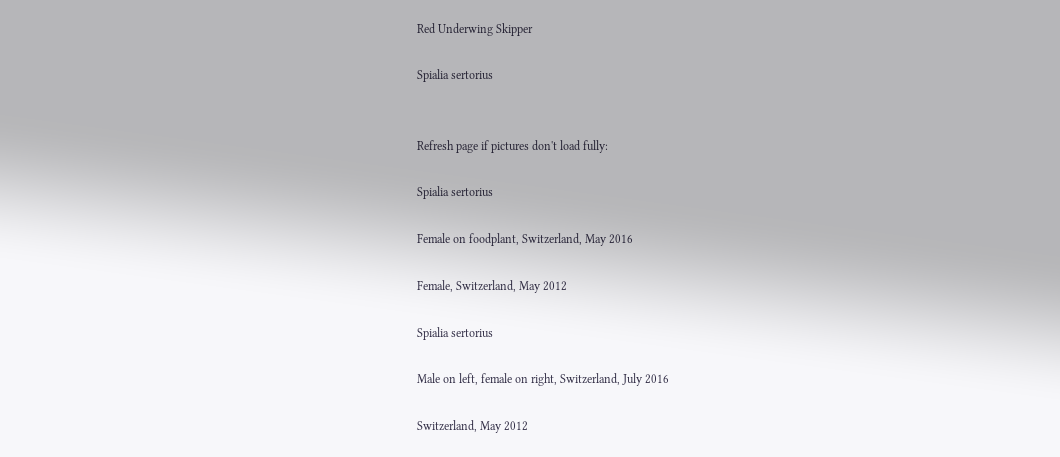Red Underwing Skipper

Spialia sertorius


Refresh page if pictures don't load fully:

Spialia sertorius

Female on foodplant, Switzerland, May 2016

Female, Switzerland, May 2012

Spialia sertorius

Male on left, female on right, Switzerland, July 2016

Switzerland, May 2012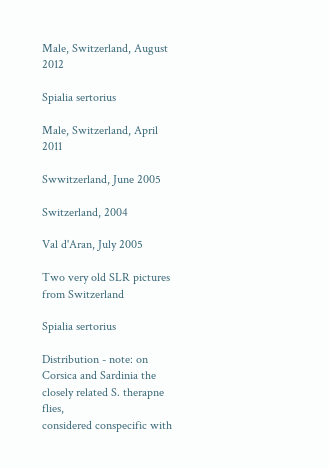Male, Switzerland, August 2012

Spialia sertorius

Male, Switzerland, April 2011

Swwitzerland, June 2005

Switzerland, 2004

Val d'Aran, July 2005

Two very old SLR pictures from Switzerland

Spialia sertorius

Distribution - note: on Corsica and Sardinia the closely related S. therapne flies,
considered conspecific with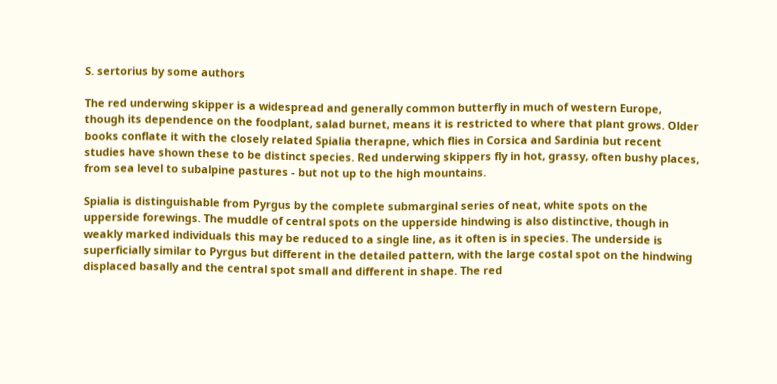S. sertorius by some authors

The red underwing skipper is a widespread and generally common butterfly in much of western Europe, though its dependence on the foodplant, salad burnet, means it is restricted to where that plant grows. Older books conflate it with the closely related Spialia therapne, which flies in Corsica and Sardinia but recent studies have shown these to be distinct species. Red underwing skippers fly in hot, grassy, often bushy places, from sea level to subalpine pastures - but not up to the high mountains.

Spialia is distinguishable from Pyrgus by the complete submarginal series of neat, white spots on the upperside forewings. The muddle of central spots on the upperside hindwing is also distinctive, though in weakly marked individuals this may be reduced to a single line, as it often is in species. The underside is superficially similar to Pyrgus but different in the detailed pattern, with the large costal spot on the hindwing displaced basally and the central spot small and different in shape. The red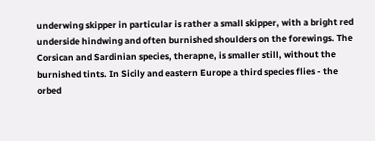underwing skipper in particular is rather a small skipper, with a bright red underside hindwing and often burnished shoulders on the forewings. The Corsican and Sardinian species, therapne, is smaller still, without the burnished tints. In Sicily and eastern Europe a third species flies - the orbed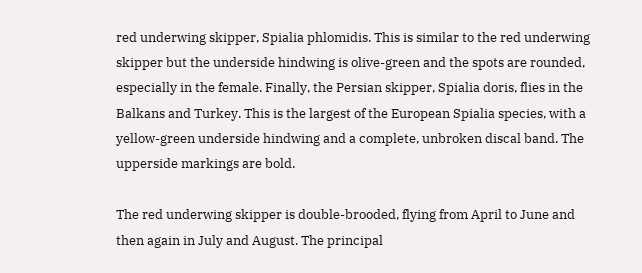red underwing skipper, Spialia phlomidis. This is similar to the red underwing skipper but the underside hindwing is olive-green and the spots are rounded, especially in the female. Finally, the Persian skipper, Spialia doris, flies in the Balkans and Turkey. This is the largest of the European Spialia species, with a yellow-green underside hindwing and a complete, unbroken discal band. The upperside markings are bold.

The red underwing skipper is double-brooded, flying from April to June and then again in July and August. The principal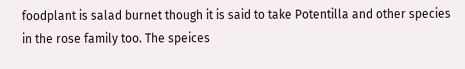foodplant is salad burnet though it is said to take Potentilla and other species in the rose family too. The speices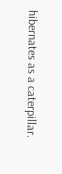hibernates as a caterpillar.